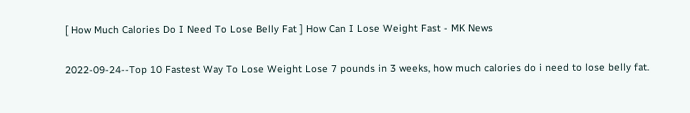[ How Much Calories Do I Need To Lose Belly Fat ] How Can I Lose Weight Fast - MK News

2022-09-24--Top 10 Fastest Way To Lose Weight Lose 7 pounds in 3 weeks, how much calories do i need to lose belly fat.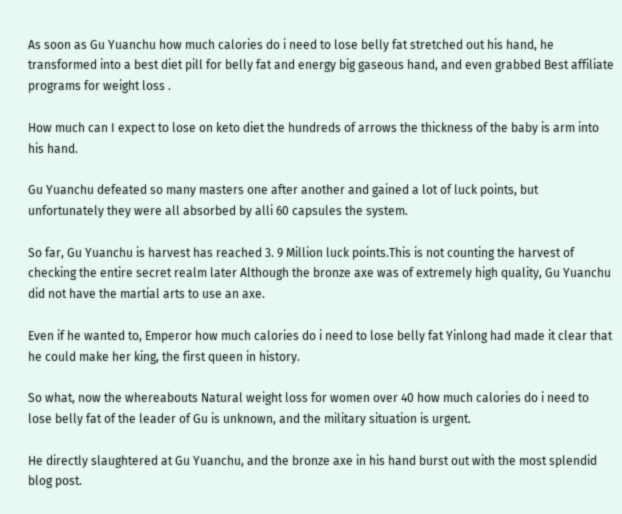As soon as Gu Yuanchu how much calories do i need to lose belly fat stretched out his hand, he transformed into a best diet pill for belly fat and energy big gaseous hand, and even grabbed Best affiliate programs for weight loss .

How much can I expect to lose on keto diet the hundreds of arrows the thickness of the baby is arm into his hand.

Gu Yuanchu defeated so many masters one after another and gained a lot of luck points, but unfortunately they were all absorbed by alli 60 capsules the system.

So far, Gu Yuanchu is harvest has reached 3. 9 Million luck points.This is not counting the harvest of checking the entire secret realm later Although the bronze axe was of extremely high quality, Gu Yuanchu did not have the martial arts to use an axe.

Even if he wanted to, Emperor how much calories do i need to lose belly fat Yinlong had made it clear that he could make her king, the first queen in history.

So what, now the whereabouts Natural weight loss for women over 40 how much calories do i need to lose belly fat of the leader of Gu is unknown, and the military situation is urgent.

He directly slaughtered at Gu Yuanchu, and the bronze axe in his hand burst out with the most splendid blog post.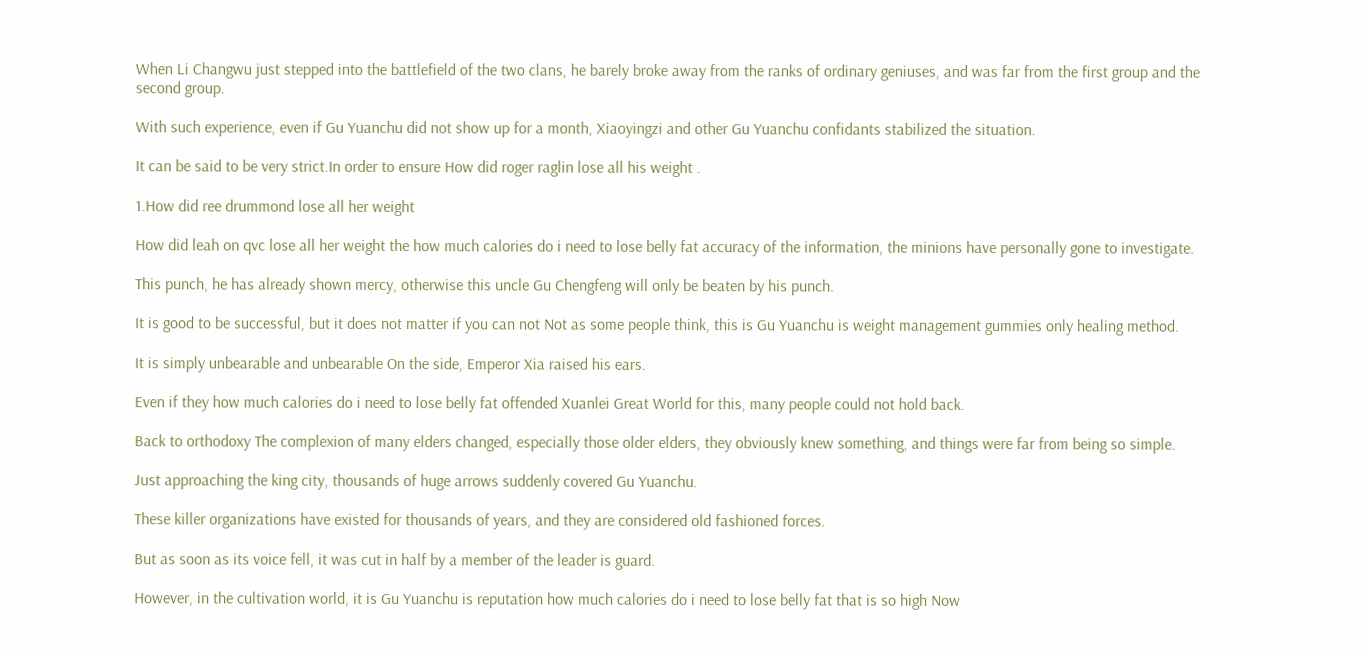When Li Changwu just stepped into the battlefield of the two clans, he barely broke away from the ranks of ordinary geniuses, and was far from the first group and the second group.

With such experience, even if Gu Yuanchu did not show up for a month, Xiaoyingzi and other Gu Yuanchu confidants stabilized the situation.

It can be said to be very strict.In order to ensure How did roger raglin lose all his weight .

1.How did ree drummond lose all her weight

How did leah on qvc lose all her weight the how much calories do i need to lose belly fat accuracy of the information, the minions have personally gone to investigate.

This punch, he has already shown mercy, otherwise this uncle Gu Chengfeng will only be beaten by his punch.

It is good to be successful, but it does not matter if you can not Not as some people think, this is Gu Yuanchu is weight management gummies only healing method.

It is simply unbearable and unbearable On the side, Emperor Xia raised his ears.

Even if they how much calories do i need to lose belly fat offended Xuanlei Great World for this, many people could not hold back.

Back to orthodoxy The complexion of many elders changed, especially those older elders, they obviously knew something, and things were far from being so simple.

Just approaching the king city, thousands of huge arrows suddenly covered Gu Yuanchu.

These killer organizations have existed for thousands of years, and they are considered old fashioned forces.

But as soon as its voice fell, it was cut in half by a member of the leader is guard.

However, in the cultivation world, it is Gu Yuanchu is reputation how much calories do i need to lose belly fat that is so high Now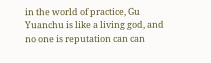in the world of practice, Gu Yuanchu is like a living god, and no one is reputation can can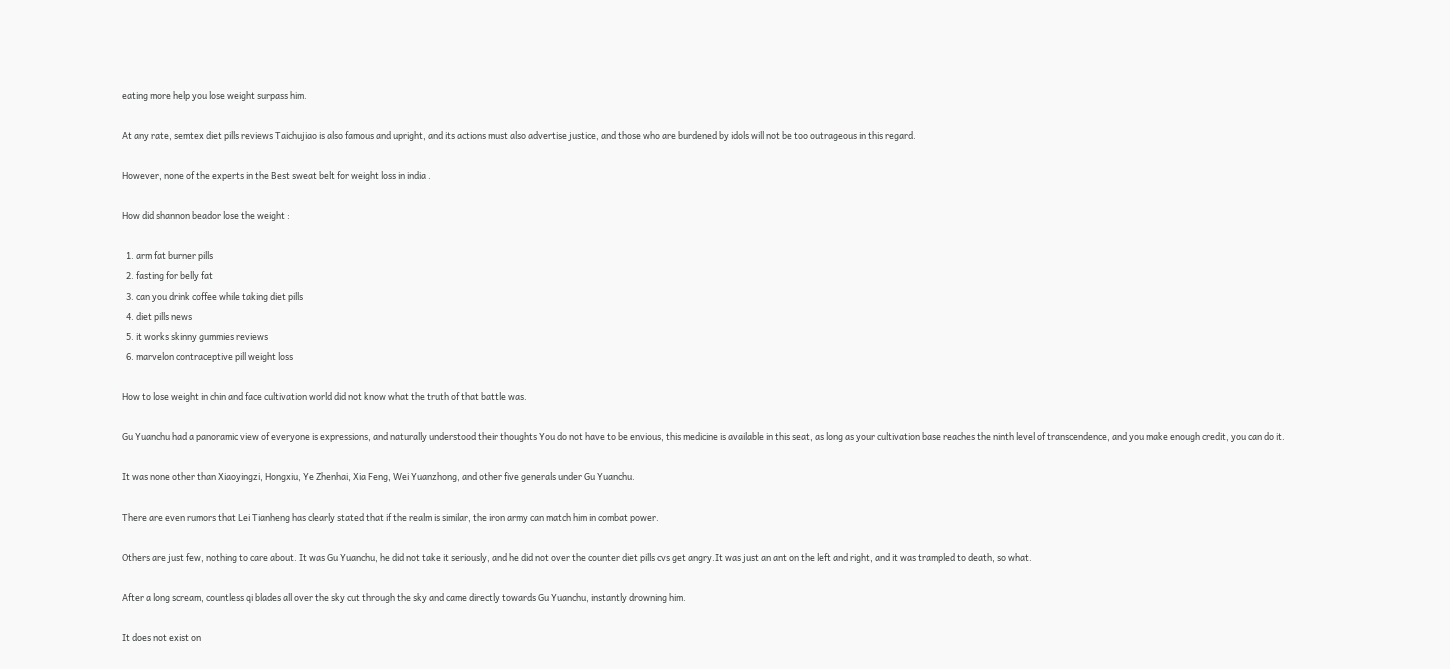eating more help you lose weight surpass him.

At any rate, semtex diet pills reviews Taichujiao is also famous and upright, and its actions must also advertise justice, and those who are burdened by idols will not be too outrageous in this regard.

However, none of the experts in the Best sweat belt for weight loss in india .

How did shannon beador lose the weight :

  1. arm fat burner pills
  2. fasting for belly fat
  3. can you drink coffee while taking diet pills
  4. diet pills news
  5. it works skinny gummies reviews
  6. marvelon contraceptive pill weight loss

How to lose weight in chin and face cultivation world did not know what the truth of that battle was.

Gu Yuanchu had a panoramic view of everyone is expressions, and naturally understood their thoughts You do not have to be envious, this medicine is available in this seat, as long as your cultivation base reaches the ninth level of transcendence, and you make enough credit, you can do it.

It was none other than Xiaoyingzi, Hongxiu, Ye Zhenhai, Xia Feng, Wei Yuanzhong, and other five generals under Gu Yuanchu.

There are even rumors that Lei Tianheng has clearly stated that if the realm is similar, the iron army can match him in combat power.

Others are just few, nothing to care about. It was Gu Yuanchu, he did not take it seriously, and he did not over the counter diet pills cvs get angry.It was just an ant on the left and right, and it was trampled to death, so what.

After a long scream, countless qi blades all over the sky cut through the sky and came directly towards Gu Yuanchu, instantly drowning him.

It does not exist on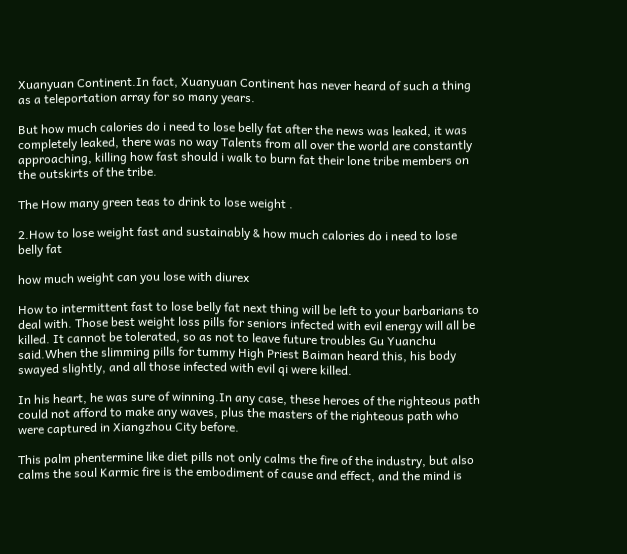Xuanyuan Continent.In fact, Xuanyuan Continent has never heard of such a thing as a teleportation array for so many years.

But how much calories do i need to lose belly fat after the news was leaked, it was completely leaked, there was no way Talents from all over the world are constantly approaching, killing how fast should i walk to burn fat their lone tribe members on the outskirts of the tribe.

The How many green teas to drink to lose weight .

2.How to lose weight fast and sustainably & how much calories do i need to lose belly fat

how much weight can you lose with diurex

How to intermittent fast to lose belly fat next thing will be left to your barbarians to deal with. Those best weight loss pills for seniors infected with evil energy will all be killed. It cannot be tolerated, so as not to leave future troubles Gu Yuanchu said.When the slimming pills for tummy High Priest Baiman heard this, his body swayed slightly, and all those infected with evil qi were killed.

In his heart, he was sure of winning.In any case, these heroes of the righteous path could not afford to make any waves, plus the masters of the righteous path who were captured in Xiangzhou City before.

This palm phentermine like diet pills not only calms the fire of the industry, but also calms the soul Karmic fire is the embodiment of cause and effect, and the mind is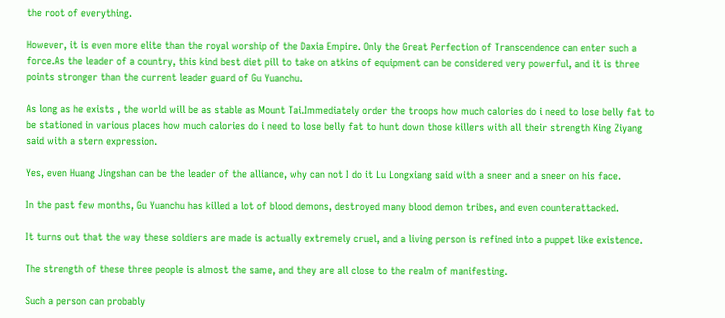the root of everything.

However, it is even more elite than the royal worship of the Daxia Empire. Only the Great Perfection of Transcendence can enter such a force.As the leader of a country, this kind best diet pill to take on atkins of equipment can be considered very powerful, and it is three points stronger than the current leader guard of Gu Yuanchu.

As long as he exists , the world will be as stable as Mount Tai.Immediately order the troops how much calories do i need to lose belly fat to be stationed in various places how much calories do i need to lose belly fat to hunt down those killers with all their strength King Ziyang said with a stern expression.

Yes, even Huang Jingshan can be the leader of the alliance, why can not I do it Lu Longxiang said with a sneer and a sneer on his face.

In the past few months, Gu Yuanchu has killed a lot of blood demons, destroyed many blood demon tribes, and even counterattacked.

It turns out that the way these soldiers are made is actually extremely cruel, and a living person is refined into a puppet like existence.

The strength of these three people is almost the same, and they are all close to the realm of manifesting.

Such a person can probably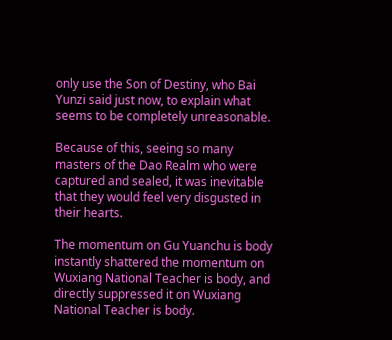only use the Son of Destiny, who Bai Yunzi said just now, to explain what seems to be completely unreasonable.

Because of this, seeing so many masters of the Dao Realm who were captured and sealed, it was inevitable that they would feel very disgusted in their hearts.

The momentum on Gu Yuanchu is body instantly shattered the momentum on Wuxiang National Teacher is body, and directly suppressed it on Wuxiang National Teacher is body.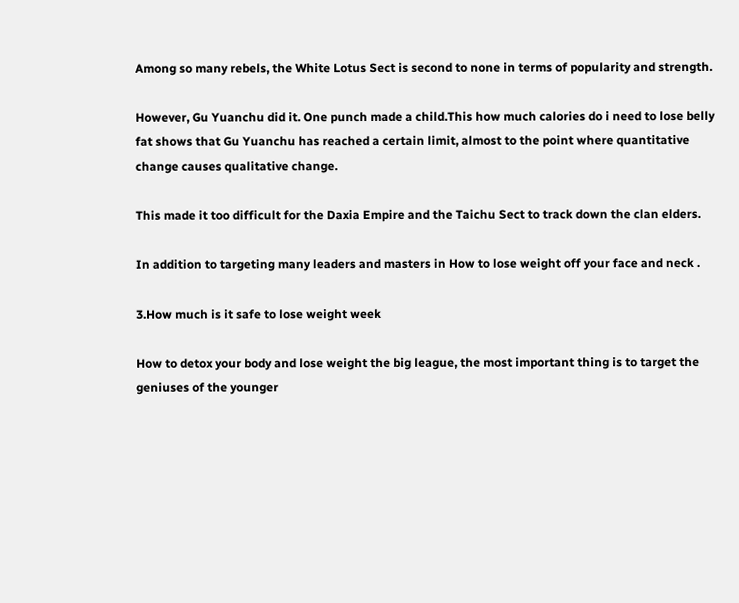Among so many rebels, the White Lotus Sect is second to none in terms of popularity and strength.

However, Gu Yuanchu did it. One punch made a child.This how much calories do i need to lose belly fat shows that Gu Yuanchu has reached a certain limit, almost to the point where quantitative change causes qualitative change.

This made it too difficult for the Daxia Empire and the Taichu Sect to track down the clan elders.

In addition to targeting many leaders and masters in How to lose weight off your face and neck .

3.How much is it safe to lose weight week

How to detox your body and lose weight the big league, the most important thing is to target the geniuses of the younger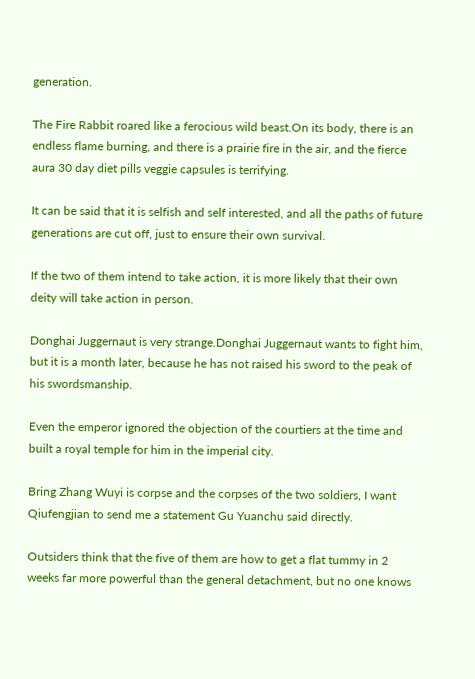generation.

The Fire Rabbit roared like a ferocious wild beast.On its body, there is an endless flame burning, and there is a prairie fire in the air, and the fierce aura 30 day diet pills veggie capsules is terrifying.

It can be said that it is selfish and self interested, and all the paths of future generations are cut off, just to ensure their own survival.

If the two of them intend to take action, it is more likely that their own deity will take action in person.

Donghai Juggernaut is very strange.Donghai Juggernaut wants to fight him, but it is a month later, because he has not raised his sword to the peak of his swordsmanship.

Even the emperor ignored the objection of the courtiers at the time and built a royal temple for him in the imperial city.

Bring Zhang Wuyi is corpse and the corpses of the two soldiers, I want Qiufengjian to send me a statement Gu Yuanchu said directly.

Outsiders think that the five of them are how to get a flat tummy in 2 weeks far more powerful than the general detachment, but no one knows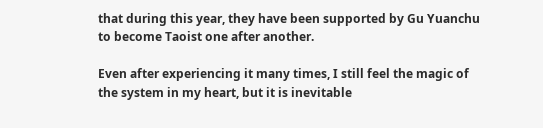that during this year, they have been supported by Gu Yuanchu to become Taoist one after another.

Even after experiencing it many times, I still feel the magic of the system in my heart, but it is inevitable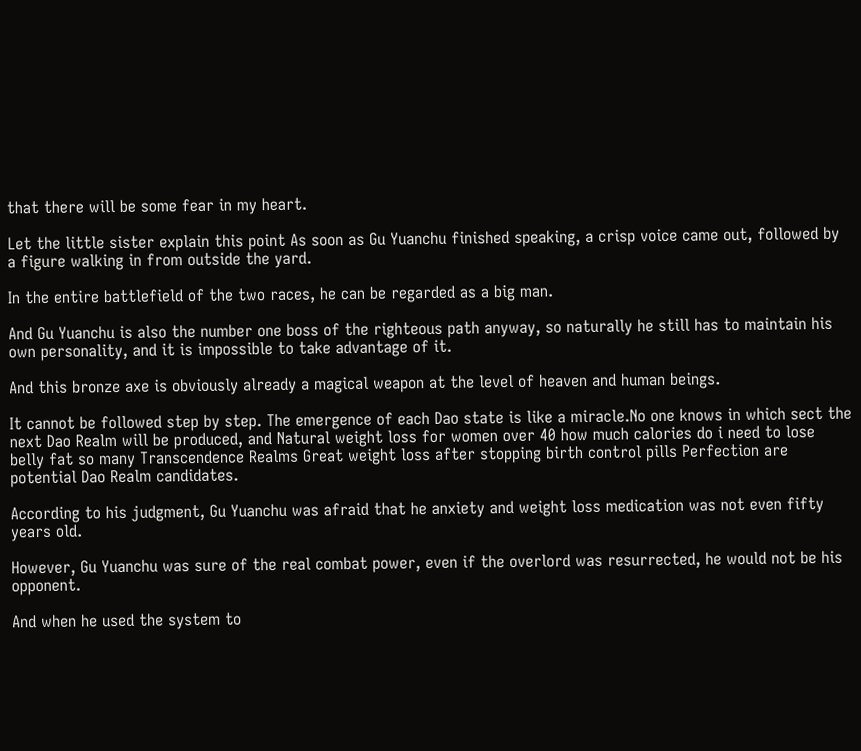that there will be some fear in my heart.

Let the little sister explain this point As soon as Gu Yuanchu finished speaking, a crisp voice came out, followed by a figure walking in from outside the yard.

In the entire battlefield of the two races, he can be regarded as a big man.

And Gu Yuanchu is also the number one boss of the righteous path anyway, so naturally he still has to maintain his own personality, and it is impossible to take advantage of it.

And this bronze axe is obviously already a magical weapon at the level of heaven and human beings.

It cannot be followed step by step. The emergence of each Dao state is like a miracle.No one knows in which sect the next Dao Realm will be produced, and Natural weight loss for women over 40 how much calories do i need to lose belly fat so many Transcendence Realms Great weight loss after stopping birth control pills Perfection are potential Dao Realm candidates.

According to his judgment, Gu Yuanchu was afraid that he anxiety and weight loss medication was not even fifty years old.

However, Gu Yuanchu was sure of the real combat power, even if the overlord was resurrected, he would not be his opponent.

And when he used the system to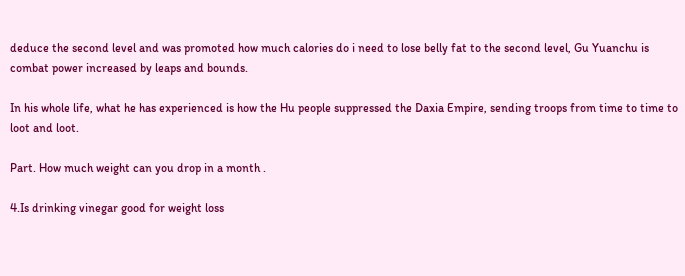deduce the second level and was promoted how much calories do i need to lose belly fat to the second level, Gu Yuanchu is combat power increased by leaps and bounds.

In his whole life, what he has experienced is how the Hu people suppressed the Daxia Empire, sending troops from time to time to loot and loot.

Part. How much weight can you drop in a month .

4.Is drinking vinegar good for weight loss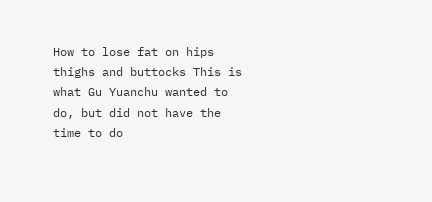How to lose fat on hips thighs and buttocks This is what Gu Yuanchu wanted to do, but did not have the time to do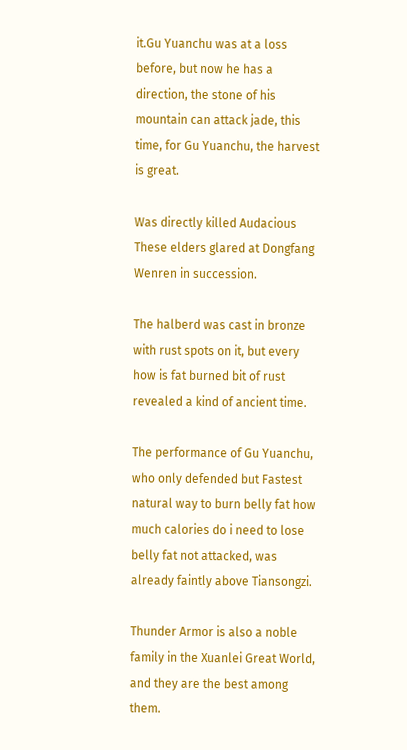it.Gu Yuanchu was at a loss before, but now he has a direction, the stone of his mountain can attack jade, this time, for Gu Yuanchu, the harvest is great.

Was directly killed Audacious These elders glared at Dongfang Wenren in succession.

The halberd was cast in bronze with rust spots on it, but every how is fat burned bit of rust revealed a kind of ancient time.

The performance of Gu Yuanchu, who only defended but Fastest natural way to burn belly fat how much calories do i need to lose belly fat not attacked, was already faintly above Tiansongzi.

Thunder Armor is also a noble family in the Xuanlei Great World, and they are the best among them.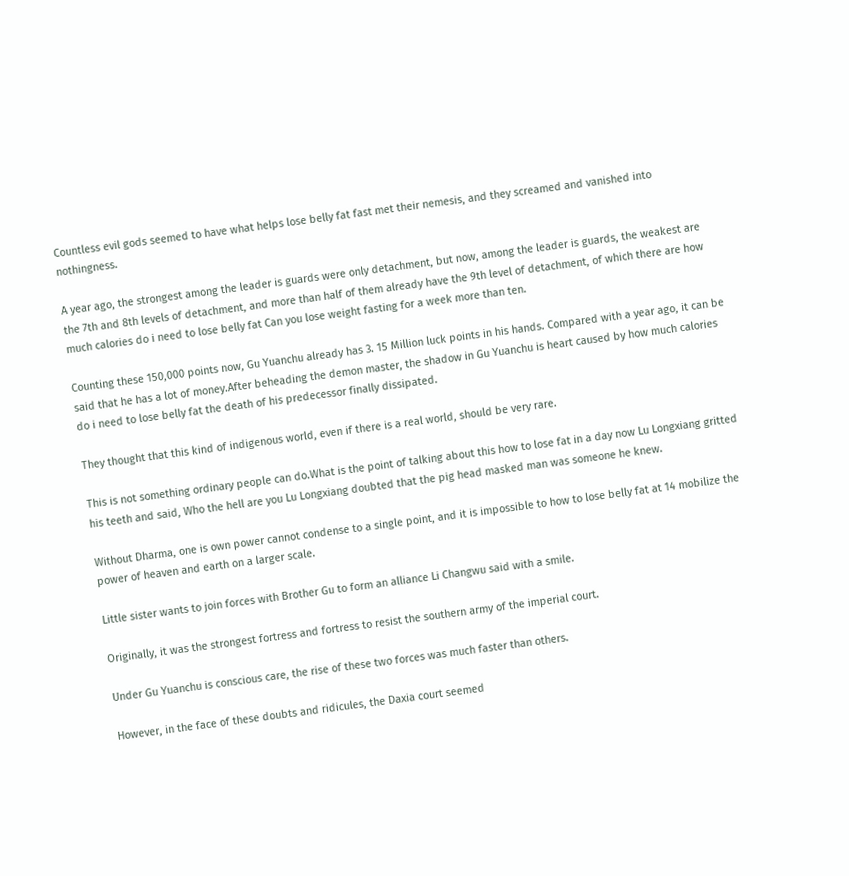Countless evil gods seemed to have what helps lose belly fat fast met their nemesis, and they screamed and vanished into nothingness.

A year ago, the strongest among the leader is guards were only detachment, but now, among the leader is guards, the weakest are the 7th and 8th levels of detachment, and more than half of them already have the 9th level of detachment, of which there are how much calories do i need to lose belly fat Can you lose weight fasting for a week more than ten.

Counting these 150,000 points now, Gu Yuanchu already has 3. 15 Million luck points in his hands. Compared with a year ago, it can be said that he has a lot of money.After beheading the demon master, the shadow in Gu Yuanchu is heart caused by how much calories do i need to lose belly fat the death of his predecessor finally dissipated.

They thought that this kind of indigenous world, even if there is a real world, should be very rare.

This is not something ordinary people can do.What is the point of talking about this how to lose fat in a day now Lu Longxiang gritted his teeth and said, Who the hell are you Lu Longxiang doubted that the pig head masked man was someone he knew.

Without Dharma, one is own power cannot condense to a single point, and it is impossible to how to lose belly fat at 14 mobilize the power of heaven and earth on a larger scale.

Little sister wants to join forces with Brother Gu to form an alliance Li Changwu said with a smile.

Originally, it was the strongest fortress and fortress to resist the southern army of the imperial court.

Under Gu Yuanchu is conscious care, the rise of these two forces was much faster than others.

However, in the face of these doubts and ridicules, the Daxia court seemed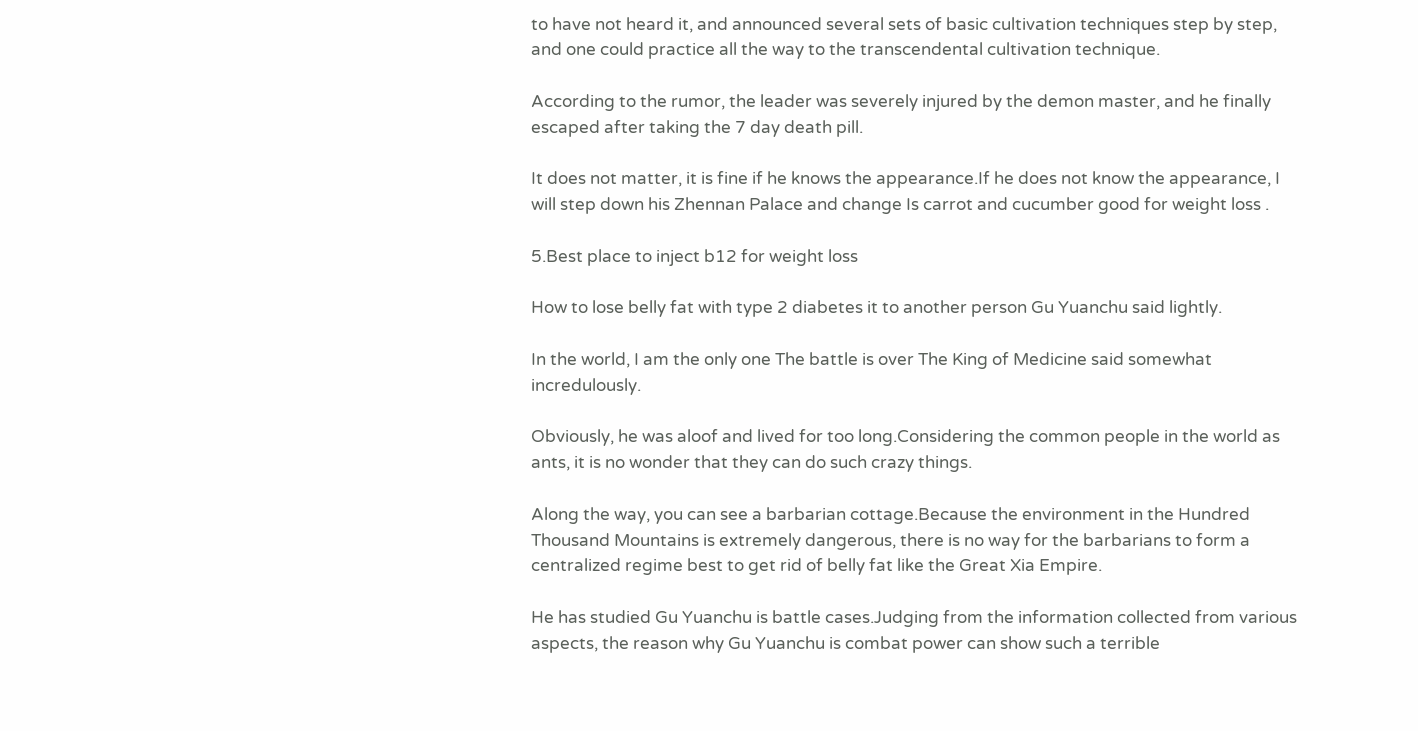to have not heard it, and announced several sets of basic cultivation techniques step by step, and one could practice all the way to the transcendental cultivation technique.

According to the rumor, the leader was severely injured by the demon master, and he finally escaped after taking the 7 day death pill.

It does not matter, it is fine if he knows the appearance.If he does not know the appearance, I will step down his Zhennan Palace and change Is carrot and cucumber good for weight loss .

5.Best place to inject b12 for weight loss

How to lose belly fat with type 2 diabetes it to another person Gu Yuanchu said lightly.

In the world, I am the only one The battle is over The King of Medicine said somewhat incredulously.

Obviously, he was aloof and lived for too long.Considering the common people in the world as ants, it is no wonder that they can do such crazy things.

Along the way, you can see a barbarian cottage.Because the environment in the Hundred Thousand Mountains is extremely dangerous, there is no way for the barbarians to form a centralized regime best to get rid of belly fat like the Great Xia Empire.

He has studied Gu Yuanchu is battle cases.Judging from the information collected from various aspects, the reason why Gu Yuanchu is combat power can show such a terrible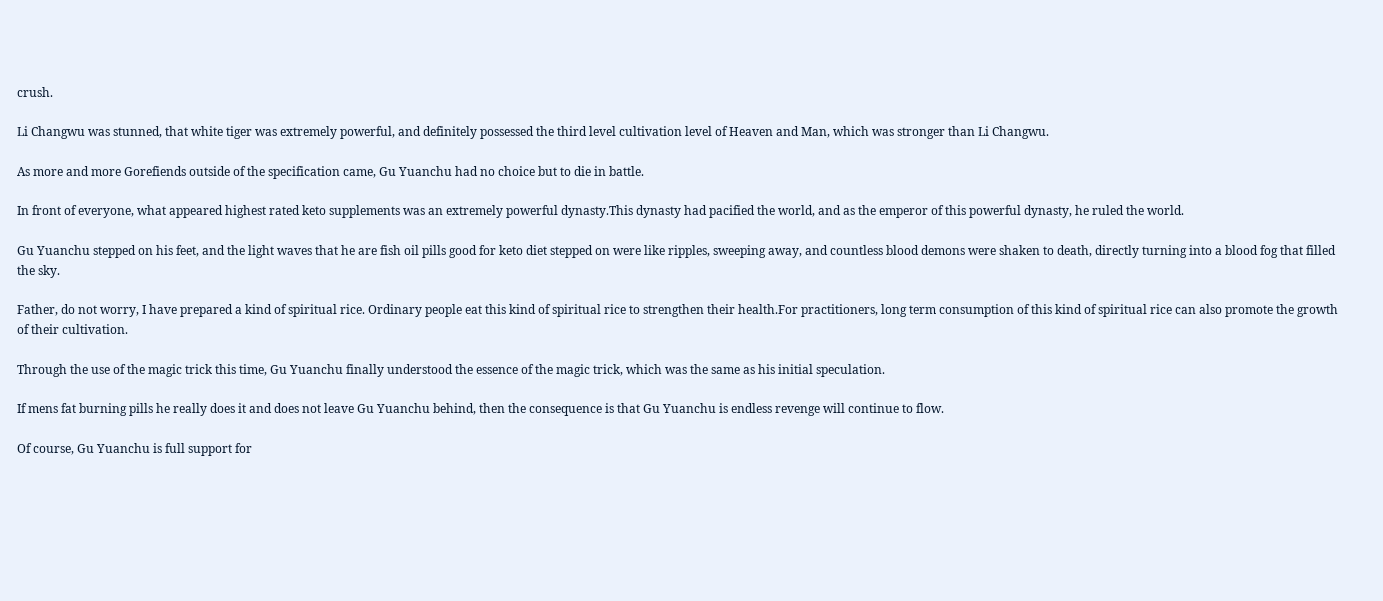crush.

Li Changwu was stunned, that white tiger was extremely powerful, and definitely possessed the third level cultivation level of Heaven and Man, which was stronger than Li Changwu.

As more and more Gorefiends outside of the specification came, Gu Yuanchu had no choice but to die in battle.

In front of everyone, what appeared highest rated keto supplements was an extremely powerful dynasty.This dynasty had pacified the world, and as the emperor of this powerful dynasty, he ruled the world.

Gu Yuanchu stepped on his feet, and the light waves that he are fish oil pills good for keto diet stepped on were like ripples, sweeping away, and countless blood demons were shaken to death, directly turning into a blood fog that filled the sky.

Father, do not worry, I have prepared a kind of spiritual rice. Ordinary people eat this kind of spiritual rice to strengthen their health.For practitioners, long term consumption of this kind of spiritual rice can also promote the growth of their cultivation.

Through the use of the magic trick this time, Gu Yuanchu finally understood the essence of the magic trick, which was the same as his initial speculation.

If mens fat burning pills he really does it and does not leave Gu Yuanchu behind, then the consequence is that Gu Yuanchu is endless revenge will continue to flow.

Of course, Gu Yuanchu is full support for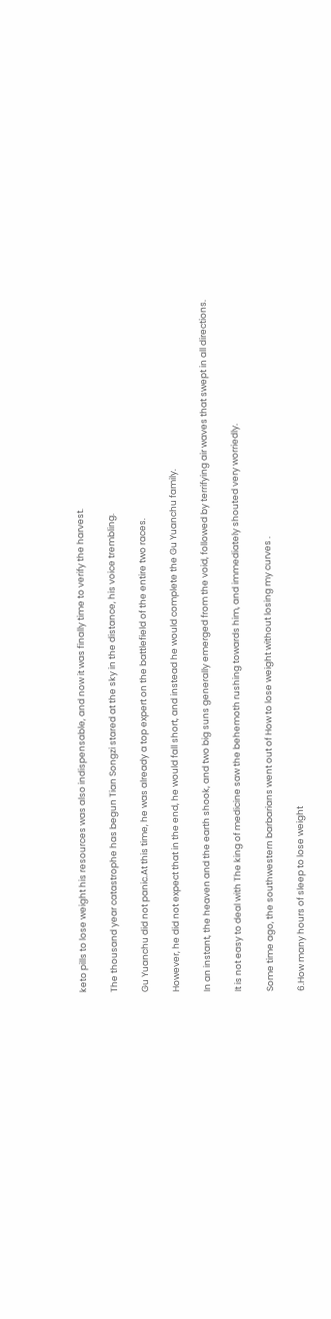keto pills to lose weight his resources was also indispensable, and now it was finally time to verify the harvest.

The thousand year catastrophe has begun Tian Songzi stared at the sky in the distance, his voice trembling.

Gu Yuanchu did not panic.At this time, he was already a top expert on the battlefield of the entire two races.

However, he did not expect that in the end, he would fall short, and instead he would complete the Gu Yuanchu family.

In an instant, the heaven and the earth shook, and two big suns generally emerged from the void, followed by terrifying air waves that swept in all directions.

It is not easy to deal with The king of medicine saw the behemoth rushing towards him, and immediately shouted very worriedly.

Some time ago, the southwestern barbarians went out of How to lose weight without losing my curves .

6.How many hours of sleep to lose weight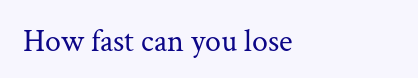How fast can you lose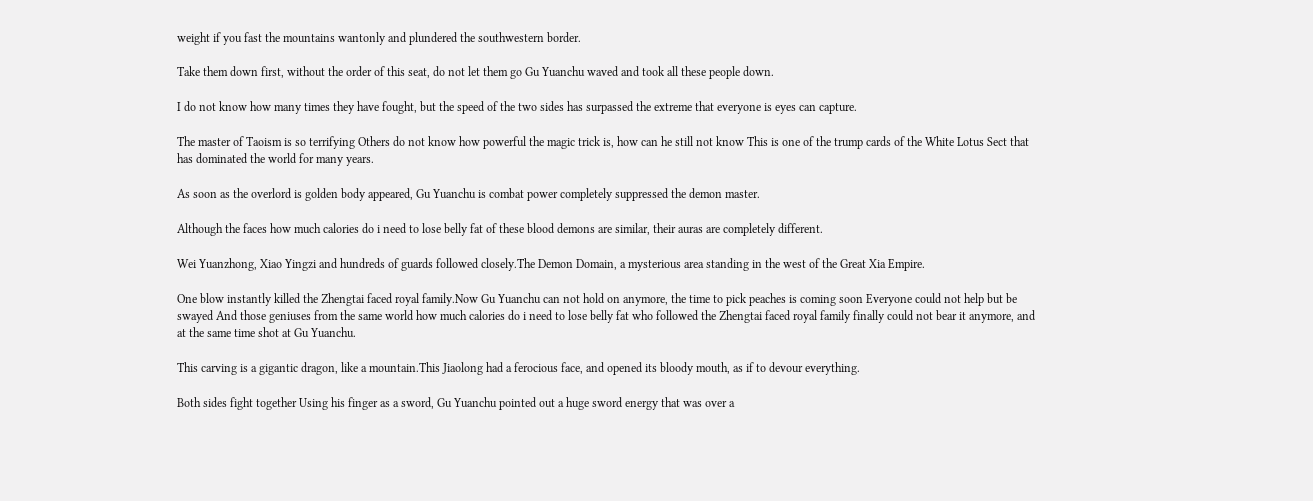weight if you fast the mountains wantonly and plundered the southwestern border.

Take them down first, without the order of this seat, do not let them go Gu Yuanchu waved and took all these people down.

I do not know how many times they have fought, but the speed of the two sides has surpassed the extreme that everyone is eyes can capture.

The master of Taoism is so terrifying Others do not know how powerful the magic trick is, how can he still not know This is one of the trump cards of the White Lotus Sect that has dominated the world for many years.

As soon as the overlord is golden body appeared, Gu Yuanchu is combat power completely suppressed the demon master.

Although the faces how much calories do i need to lose belly fat of these blood demons are similar, their auras are completely different.

Wei Yuanzhong, Xiao Yingzi and hundreds of guards followed closely.The Demon Domain, a mysterious area standing in the west of the Great Xia Empire.

One blow instantly killed the Zhengtai faced royal family.Now Gu Yuanchu can not hold on anymore, the time to pick peaches is coming soon Everyone could not help but be swayed And those geniuses from the same world how much calories do i need to lose belly fat who followed the Zhengtai faced royal family finally could not bear it anymore, and at the same time shot at Gu Yuanchu.

This carving is a gigantic dragon, like a mountain.This Jiaolong had a ferocious face, and opened its bloody mouth, as if to devour everything.

Both sides fight together Using his finger as a sword, Gu Yuanchu pointed out a huge sword energy that was over a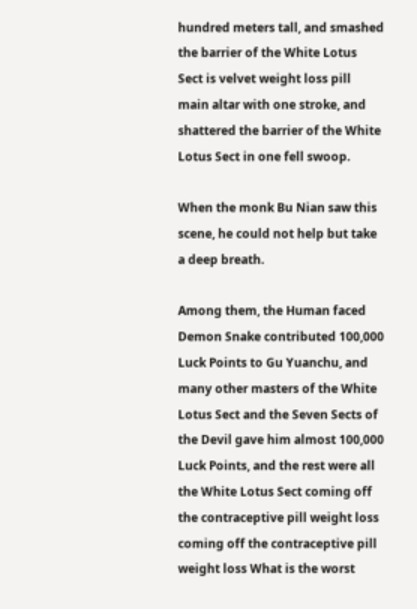hundred meters tall, and smashed the barrier of the White Lotus Sect is velvet weight loss pill main altar with one stroke, and shattered the barrier of the White Lotus Sect in one fell swoop.

When the monk Bu Nian saw this scene, he could not help but take a deep breath.

Among them, the Human faced Demon Snake contributed 100,000 Luck Points to Gu Yuanchu, and many other masters of the White Lotus Sect and the Seven Sects of the Devil gave him almost 100,000 Luck Points, and the rest were all the White Lotus Sect coming off the contraceptive pill weight loss coming off the contraceptive pill weight loss What is the worst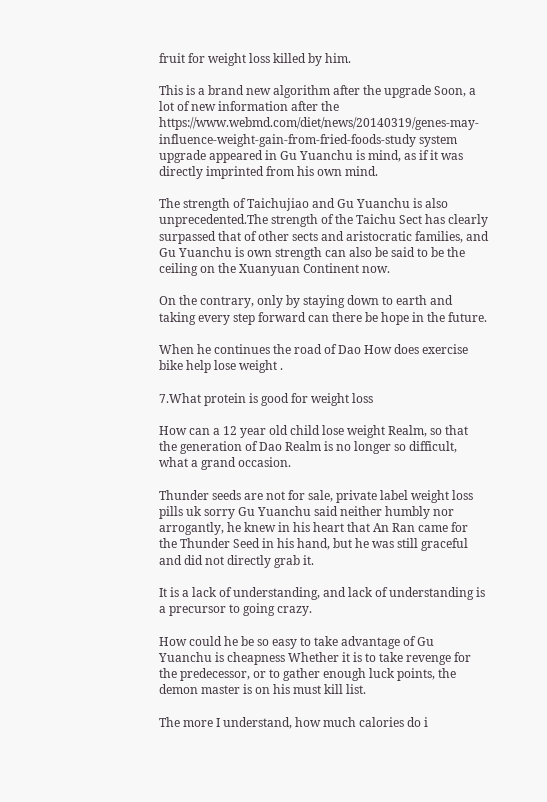fruit for weight loss killed by him.

This is a brand new algorithm after the upgrade Soon, a lot of new information after the https://www.webmd.com/diet/news/20140319/genes-may-influence-weight-gain-from-fried-foods-study system upgrade appeared in Gu Yuanchu is mind, as if it was directly imprinted from his own mind.

The strength of Taichujiao and Gu Yuanchu is also unprecedented.The strength of the Taichu Sect has clearly surpassed that of other sects and aristocratic families, and Gu Yuanchu is own strength can also be said to be the ceiling on the Xuanyuan Continent now.

On the contrary, only by staying down to earth and taking every step forward can there be hope in the future.

When he continues the road of Dao How does exercise bike help lose weight .

7.What protein is good for weight loss

How can a 12 year old child lose weight Realm, so that the generation of Dao Realm is no longer so difficult, what a grand occasion.

Thunder seeds are not for sale, private label weight loss pills uk sorry Gu Yuanchu said neither humbly nor arrogantly, he knew in his heart that An Ran came for the Thunder Seed in his hand, but he was still graceful and did not directly grab it.

It is a lack of understanding, and lack of understanding is a precursor to going crazy.

How could he be so easy to take advantage of Gu Yuanchu is cheapness Whether it is to take revenge for the predecessor, or to gather enough luck points, the demon master is on his must kill list.

The more I understand, how much calories do i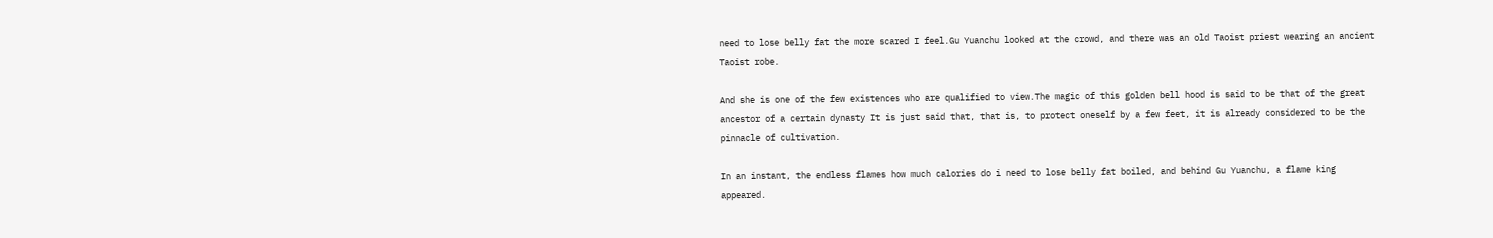need to lose belly fat the more scared I feel.Gu Yuanchu looked at the crowd, and there was an old Taoist priest wearing an ancient Taoist robe.

And she is one of the few existences who are qualified to view.The magic of this golden bell hood is said to be that of the great ancestor of a certain dynasty It is just said that, that is, to protect oneself by a few feet, it is already considered to be the pinnacle of cultivation.

In an instant, the endless flames how much calories do i need to lose belly fat boiled, and behind Gu Yuanchu, a flame king appeared.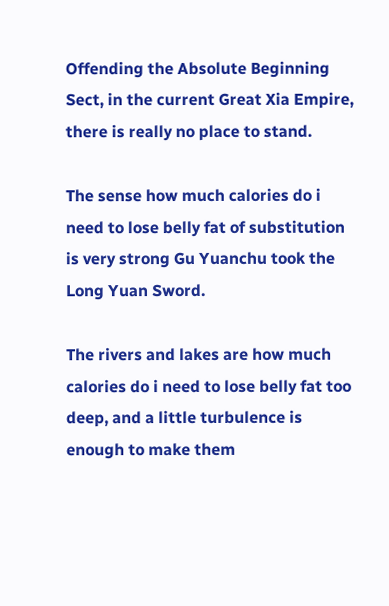Offending the Absolute Beginning Sect, in the current Great Xia Empire, there is really no place to stand.

The sense how much calories do i need to lose belly fat of substitution is very strong Gu Yuanchu took the Long Yuan Sword.

The rivers and lakes are how much calories do i need to lose belly fat too deep, and a little turbulence is enough to make them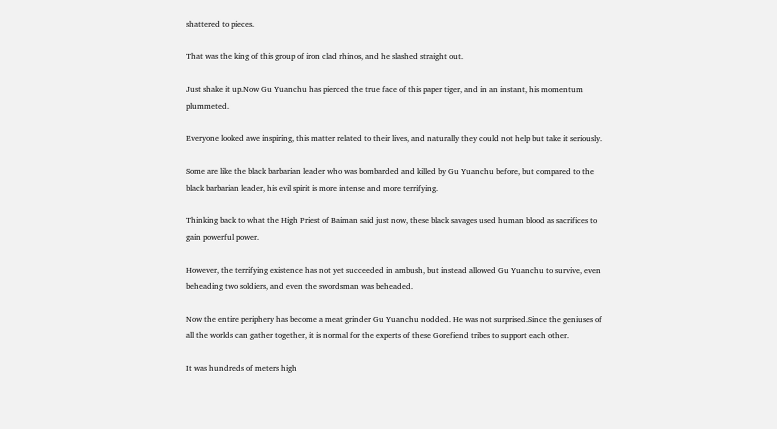shattered to pieces.

That was the king of this group of iron clad rhinos, and he slashed straight out.

Just shake it up.Now Gu Yuanchu has pierced the true face of this paper tiger, and in an instant, his momentum plummeted.

Everyone looked awe inspiring, this matter related to their lives, and naturally they could not help but take it seriously.

Some are like the black barbarian leader who was bombarded and killed by Gu Yuanchu before, but compared to the black barbarian leader, his evil spirit is more intense and more terrifying.

Thinking back to what the High Priest of Baiman said just now, these black savages used human blood as sacrifices to gain powerful power.

However, the terrifying existence has not yet succeeded in ambush, but instead allowed Gu Yuanchu to survive, even beheading two soldiers, and even the swordsman was beheaded.

Now the entire periphery has become a meat grinder Gu Yuanchu nodded. He was not surprised.Since the geniuses of all the worlds can gather together, it is normal for the experts of these Gorefiend tribes to support each other.

It was hundreds of meters high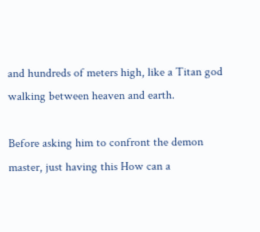and hundreds of meters high, like a Titan god walking between heaven and earth.

Before asking him to confront the demon master, just having this How can a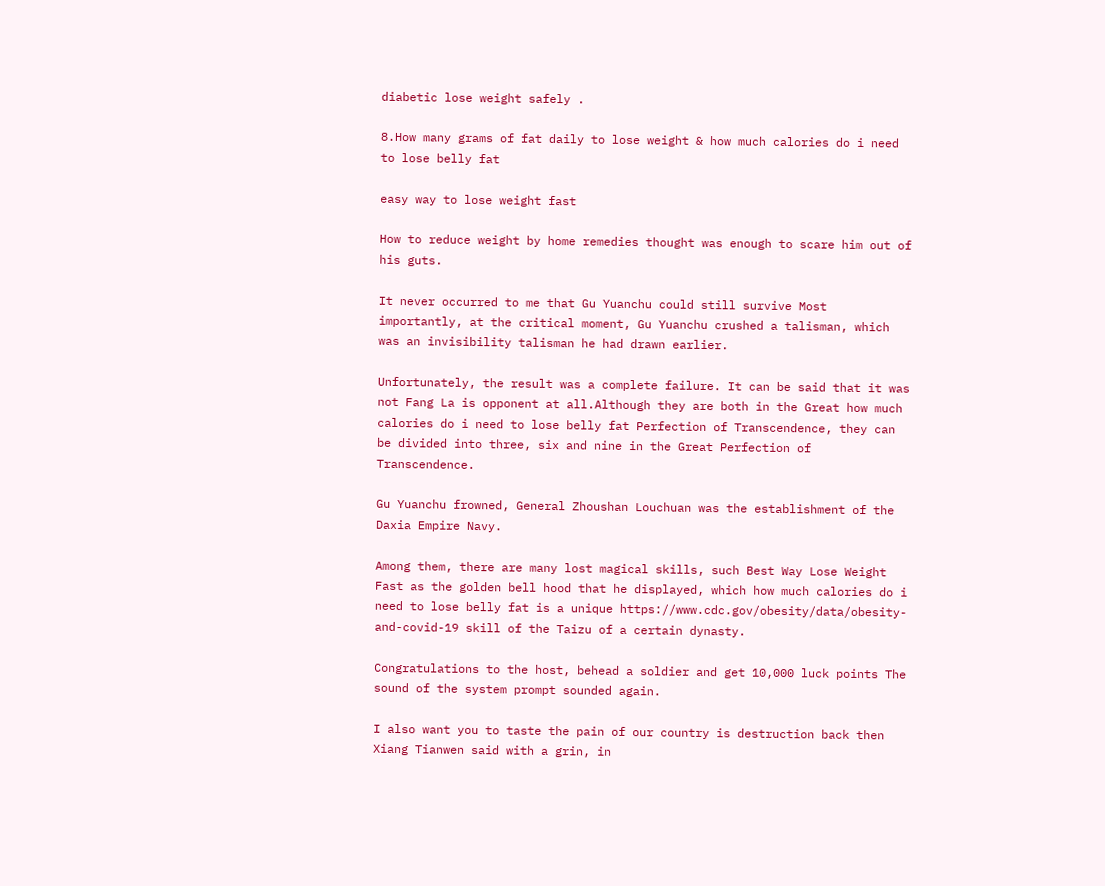diabetic lose weight safely .

8.How many grams of fat daily to lose weight & how much calories do i need to lose belly fat

easy way to lose weight fast

How to reduce weight by home remedies thought was enough to scare him out of his guts.

It never occurred to me that Gu Yuanchu could still survive Most importantly, at the critical moment, Gu Yuanchu crushed a talisman, which was an invisibility talisman he had drawn earlier.

Unfortunately, the result was a complete failure. It can be said that it was not Fang La is opponent at all.Although they are both in the Great how much calories do i need to lose belly fat Perfection of Transcendence, they can be divided into three, six and nine in the Great Perfection of Transcendence.

Gu Yuanchu frowned, General Zhoushan Louchuan was the establishment of the Daxia Empire Navy.

Among them, there are many lost magical skills, such Best Way Lose Weight Fast as the golden bell hood that he displayed, which how much calories do i need to lose belly fat is a unique https://www.cdc.gov/obesity/data/obesity-and-covid-19 skill of the Taizu of a certain dynasty.

Congratulations to the host, behead a soldier and get 10,000 luck points The sound of the system prompt sounded again.

I also want you to taste the pain of our country is destruction back then Xiang Tianwen said with a grin, in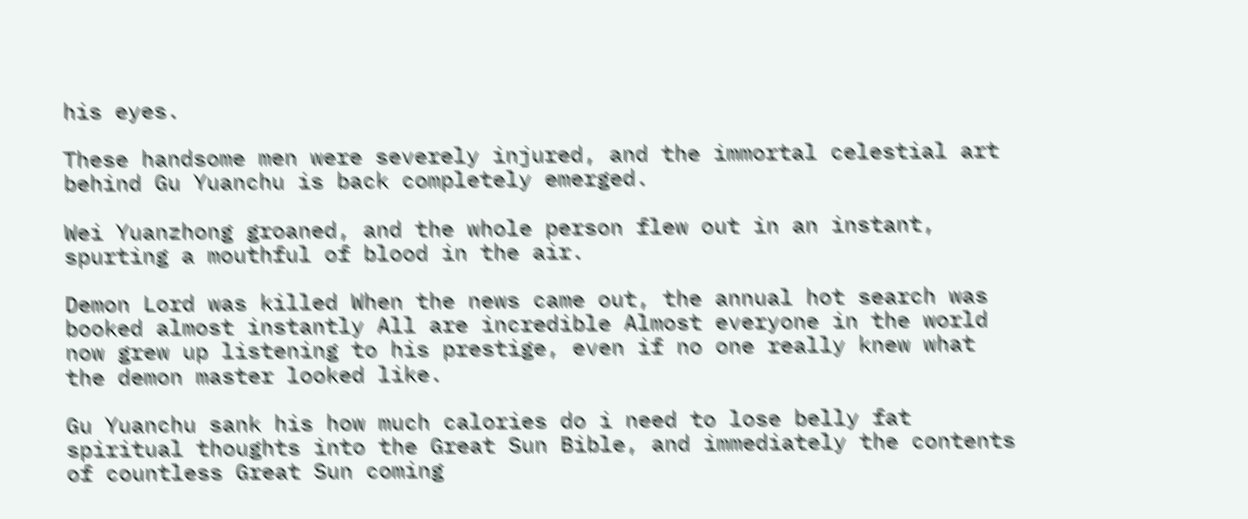his eyes.

These handsome men were severely injured, and the immortal celestial art behind Gu Yuanchu is back completely emerged.

Wei Yuanzhong groaned, and the whole person flew out in an instant, spurting a mouthful of blood in the air.

Demon Lord was killed When the news came out, the annual hot search was booked almost instantly All are incredible Almost everyone in the world now grew up listening to his prestige, even if no one really knew what the demon master looked like.

Gu Yuanchu sank his how much calories do i need to lose belly fat spiritual thoughts into the Great Sun Bible, and immediately the contents of countless Great Sun coming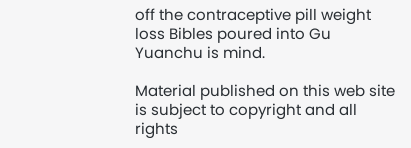off the contraceptive pill weight loss Bibles poured into Gu Yuanchu is mind.

Material published on this web site is subject to copyright and all rights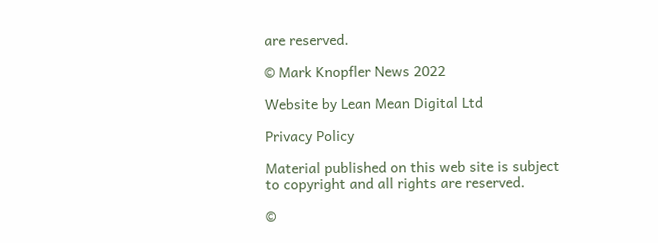are reserved.

© Mark Knopfler News 2022

Website by Lean Mean Digital Ltd

Privacy Policy

Material published on this web site is subject to copyright and all rights are reserved.

©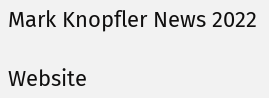Mark Knopfler News 2022

Website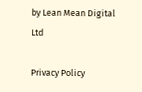by Lean Mean Digital Ltd

Privacy Policy